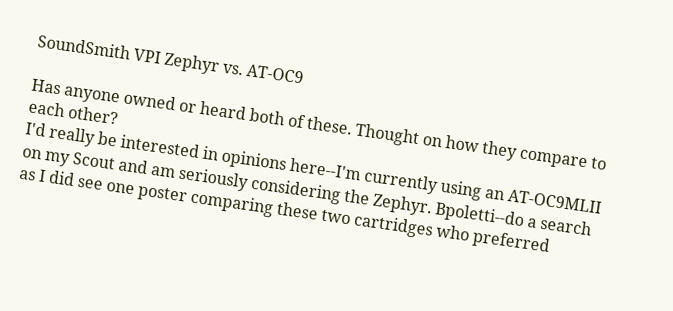SoundSmith VPI Zephyr vs. AT-OC9

Has anyone owned or heard both of these. Thought on how they compare to each other?
I'd really be interested in opinions here--I'm currently using an AT-OC9MLII on my Scout and am seriously considering the Zephyr. Bpoletti--do a search as I did see one poster comparing these two cartridges who preferred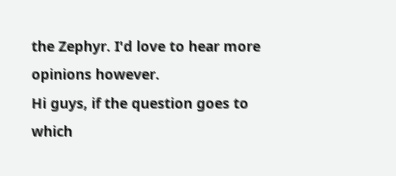the Zephyr. I'd love to hear more opinions however.
Hi guys, if the question goes to which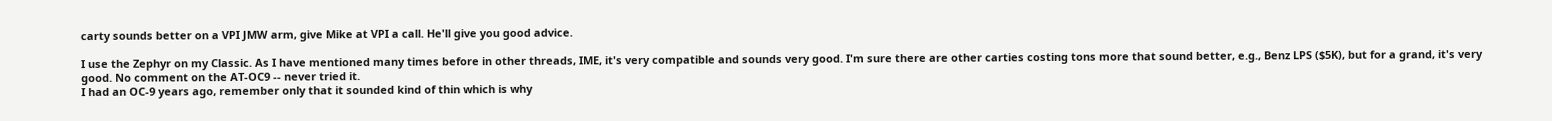carty sounds better on a VPI JMW arm, give Mike at VPI a call. He'll give you good advice.

I use the Zephyr on my Classic. As I have mentioned many times before in other threads, IME, it's very compatible and sounds very good. I'm sure there are other carties costing tons more that sound better, e.g., Benz LPS ($5K), but for a grand, it's very good. No comment on the AT-OC9 -- never tried it.
I had an OC-9 years ago, remember only that it sounded kind of thin which is why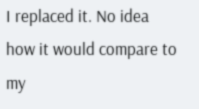I replaced it. No idea how it would compare to my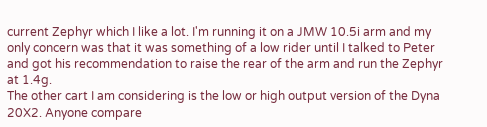current Zephyr which I like a lot. I'm running it on a JMW 10.5i arm and my only concern was that it was something of a low rider until I talked to Peter and got his recommendation to raise the rear of the arm and run the Zephyr at 1.4g.
The other cart I am considering is the low or high output version of the Dyna 20X2. Anyone compare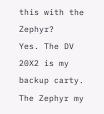this with the Zephyr?
Yes. The DV 20X2 is my backup carty. The Zephyr my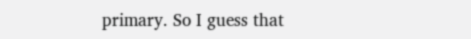primary. So I guess that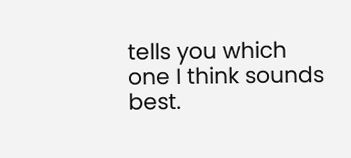tells you which one I think sounds best.